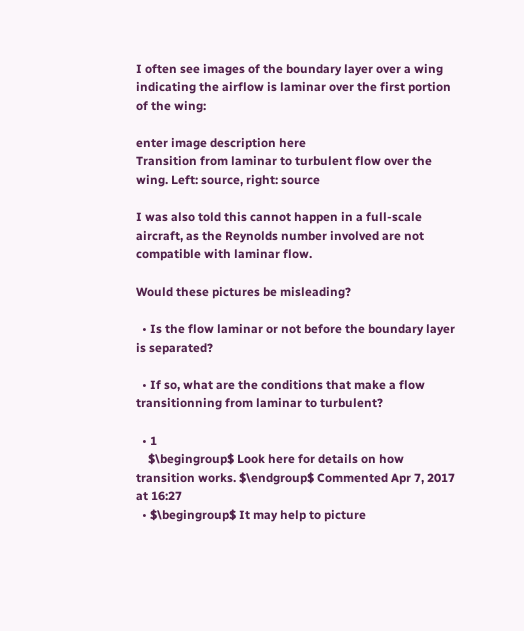I often see images of the boundary layer over a wing indicating the airflow is laminar over the first portion of the wing:

enter image description here
Transition from laminar to turbulent flow over the wing. Left: source, right: source

I was also told this cannot happen in a full-scale aircraft, as the Reynolds number involved are not compatible with laminar flow.

Would these pictures be misleading?

  • Is the flow laminar or not before the boundary layer is separated?

  • If so, what are the conditions that make a flow transitionning from laminar to turbulent?

  • 1
    $\begingroup$ Look here for details on how transition works. $\endgroup$ Commented Apr 7, 2017 at 16:27
  • $\begingroup$ It may help to picture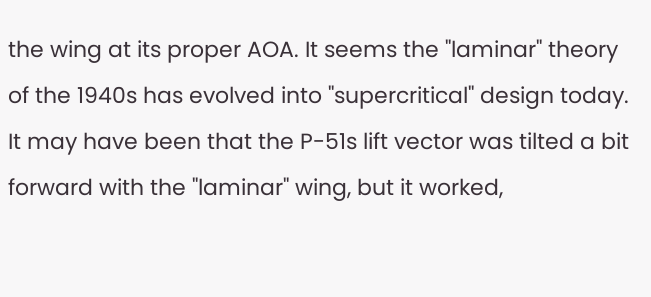the wing at its proper AOA. It seems the "laminar" theory of the 1940s has evolved into "supercritical" design today. It may have been that the P-51s lift vector was tilted a bit forward with the "laminar" wing, but it worked,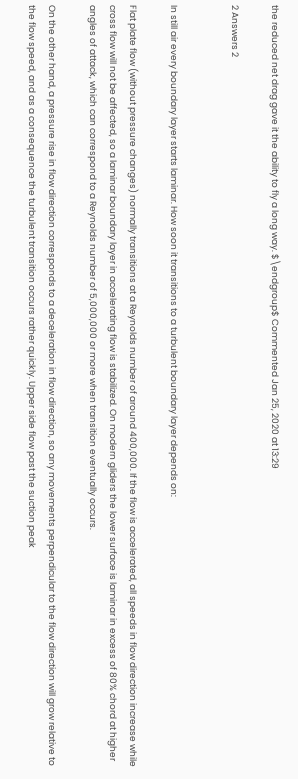the reduced net drag gave it the ability to fly a long way. $\endgroup$ Commented Jan 25, 2020 at 13:29

2 Answers 2


In still air every boundary layer starts laminar. How soon it transitions to a turbulent boundary layer depends on:

Flat plate flow (without pressure changes) normally transitions at a Reynolds number of around 400,000. If the flow is accelerated, all speeds in flow direction increase while cross flow will not be affected, so a laminar boundary layer in accelerating flow is stabilized. On modern gliders the lower surface is laminar in excess of 80% chord at higher angles of attack, which can correspond to a Reynolds number of 5,000,000 or more when transition eventually occurs.

On the other hand, a pressure rise in flow direction corresponds to a deceleration in flow direction, so any movements perpendicular to the flow direction will grow relative to the flow speed, and as a consequence the turbulent transition occurs rather quickly. Upper side flow past the suction peak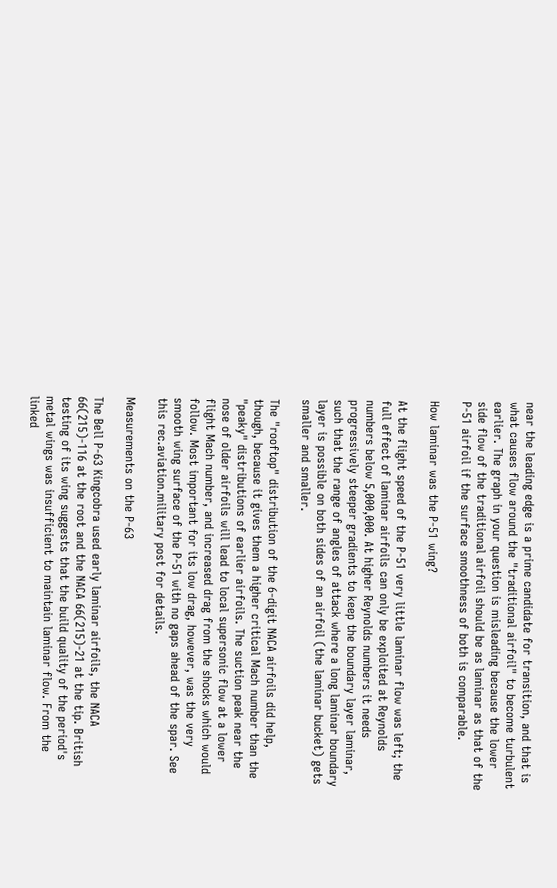near the leading edge is a prime candidate for transition, and that is what causes flow around the "traditional airfoil" to become turbulent earlier. The graph in your question is misleading because the lower side flow of the traditional airfoil should be as laminar as that of the P-51 airfoil if the surface smoothness of both is comparable.

How laminar was the P-51 wing?

At the flight speed of the P-51 very little laminar flow was left; the full effect of laminar airfoils can only be exploited at Reynolds numbers below 5,000,000. At higher Reynolds numbers it needs progressively steeper gradients to keep the boundary layer laminar, such that the range of angles of attack where a long laminar boundary layer is possible on both sides of an airfoil (the laminar bucket) gets smaller and smaller.

The "rooftop" distribution of the 6-digit NACA airfoils did help, though, because it gives them a higher critical Mach number than the "peaky" distributions of earlier airfoils. The suction peak near the nose of older airfoils will lead to local supersonic flow at a lower flight Mach number, and increased drag from the shocks which would follow. Most important for its low drag, however, was the very smooth wing surface of the P-51 with no gaps ahead of the spar. See this rec.aviation.military post for details.

Measurements on the P-63

The Bell P-63 Kingcobra used early laminar airfoils, the NACA 66(215)-116 at the root and the NACA 66(215)-21 at the tip. British testing of its wing suggests that the build quality of the period's metal wings was insufficient to maintain laminar flow. From the linked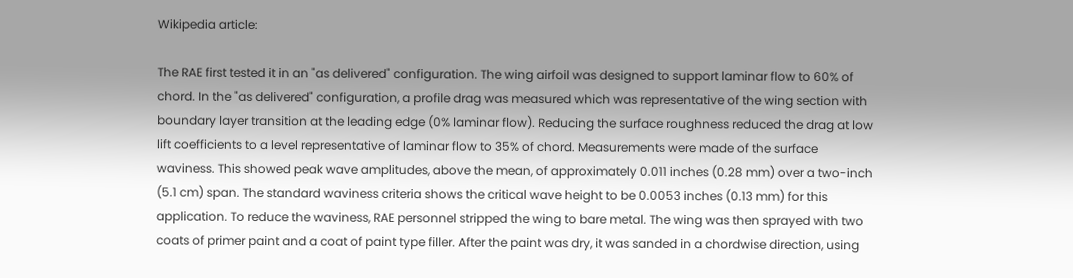Wikipedia article:

The RAE first tested it in an "as delivered" configuration. The wing airfoil was designed to support laminar flow to 60% of chord. In the "as delivered" configuration, a profile drag was measured which was representative of the wing section with boundary layer transition at the leading edge (0% laminar flow). Reducing the surface roughness reduced the drag at low lift coefficients to a level representative of laminar flow to 35% of chord. Measurements were made of the surface waviness. This showed peak wave amplitudes, above the mean, of approximately 0.011 inches (0.28 mm) over a two-inch (5.1 cm) span. The standard waviness criteria shows the critical wave height to be 0.0053 inches (0.13 mm) for this application. To reduce the waviness, RAE personnel stripped the wing to bare metal. The wing was then sprayed with two coats of primer paint and a coat of paint type filler. After the paint was dry, it was sanded in a chordwise direction, using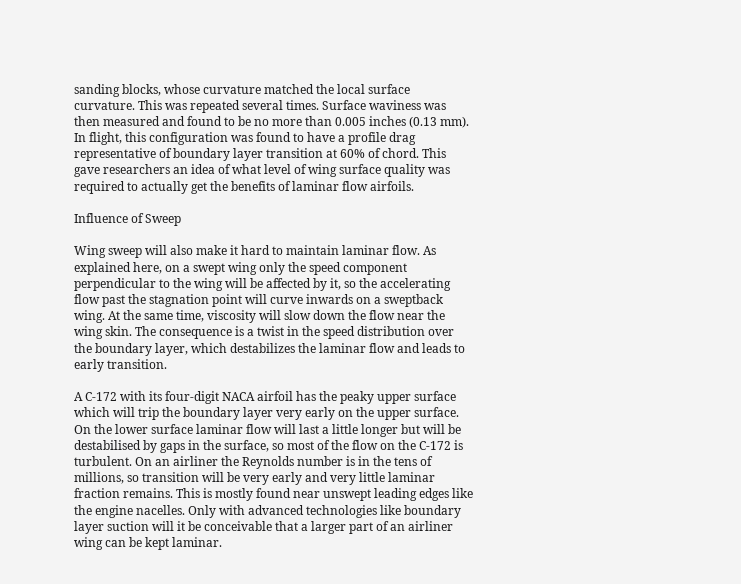sanding blocks, whose curvature matched the local surface curvature. This was repeated several times. Surface waviness was then measured and found to be no more than 0.005 inches (0.13 mm). In flight, this configuration was found to have a profile drag representative of boundary layer transition at 60% of chord. This gave researchers an idea of what level of wing surface quality was required to actually get the benefits of laminar flow airfoils.

Influence of Sweep

Wing sweep will also make it hard to maintain laminar flow. As explained here, on a swept wing only the speed component perpendicular to the wing will be affected by it, so the accelerating flow past the stagnation point will curve inwards on a sweptback wing. At the same time, viscosity will slow down the flow near the wing skin. The consequence is a twist in the speed distribution over the boundary layer, which destabilizes the laminar flow and leads to early transition.

A C-172 with its four-digit NACA airfoil has the peaky upper surface which will trip the boundary layer very early on the upper surface. On the lower surface laminar flow will last a little longer but will be destabilised by gaps in the surface, so most of the flow on the C-172 is turbulent. On an airliner the Reynolds number is in the tens of millions, so transition will be very early and very little laminar fraction remains. This is mostly found near unswept leading edges like the engine nacelles. Only with advanced technologies like boundary layer suction will it be conceivable that a larger part of an airliner wing can be kept laminar.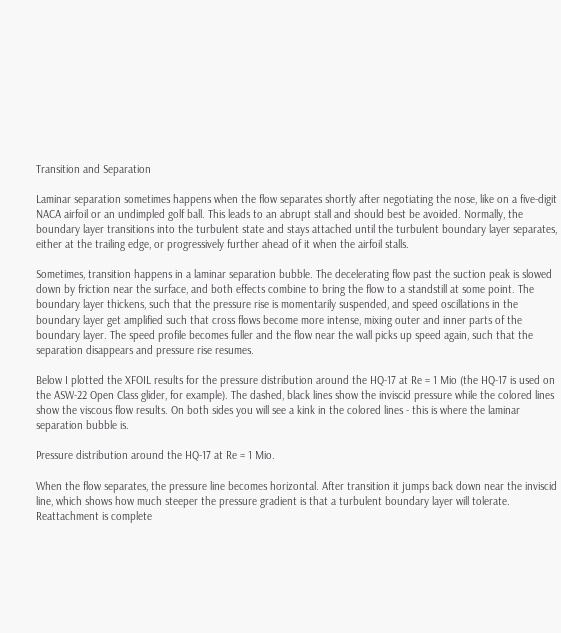Transition and Separation

Laminar separation sometimes happens when the flow separates shortly after negotiating the nose, like on a five-digit NACA airfoil or an undimpled golf ball. This leads to an abrupt stall and should best be avoided. Normally, the boundary layer transitions into the turbulent state and stays attached until the turbulent boundary layer separates, either at the trailing edge, or progressively further ahead of it when the airfoil stalls.

Sometimes, transition happens in a laminar separation bubble. The decelerating flow past the suction peak is slowed down by friction near the surface, and both effects combine to bring the flow to a standstill at some point. The boundary layer thickens, such that the pressure rise is momentarily suspended, and speed oscillations in the boundary layer get amplified such that cross flows become more intense, mixing outer and inner parts of the boundary layer. The speed profile becomes fuller and the flow near the wall picks up speed again, such that the separation disappears and pressure rise resumes.

Below I plotted the XFOIL results for the pressure distribution around the HQ-17 at Re = 1 Mio (the HQ-17 is used on the ASW-22 Open Class glider, for example). The dashed, black lines show the inviscid pressure while the colored lines show the viscous flow results. On both sides you will see a kink in the colored lines - this is where the laminar separation bubble is.

Pressure distribution around the HQ-17 at Re = 1 Mio.

When the flow separates, the pressure line becomes horizontal. After transition it jumps back down near the inviscid line, which shows how much steeper the pressure gradient is that a turbulent boundary layer will tolerate. Reattachment is complete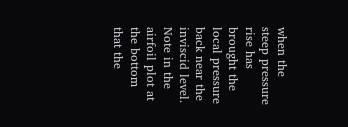when the steep pressure rise has brought the local pressure back near the inviscid level. Note in the airfoil plot at the bottom that the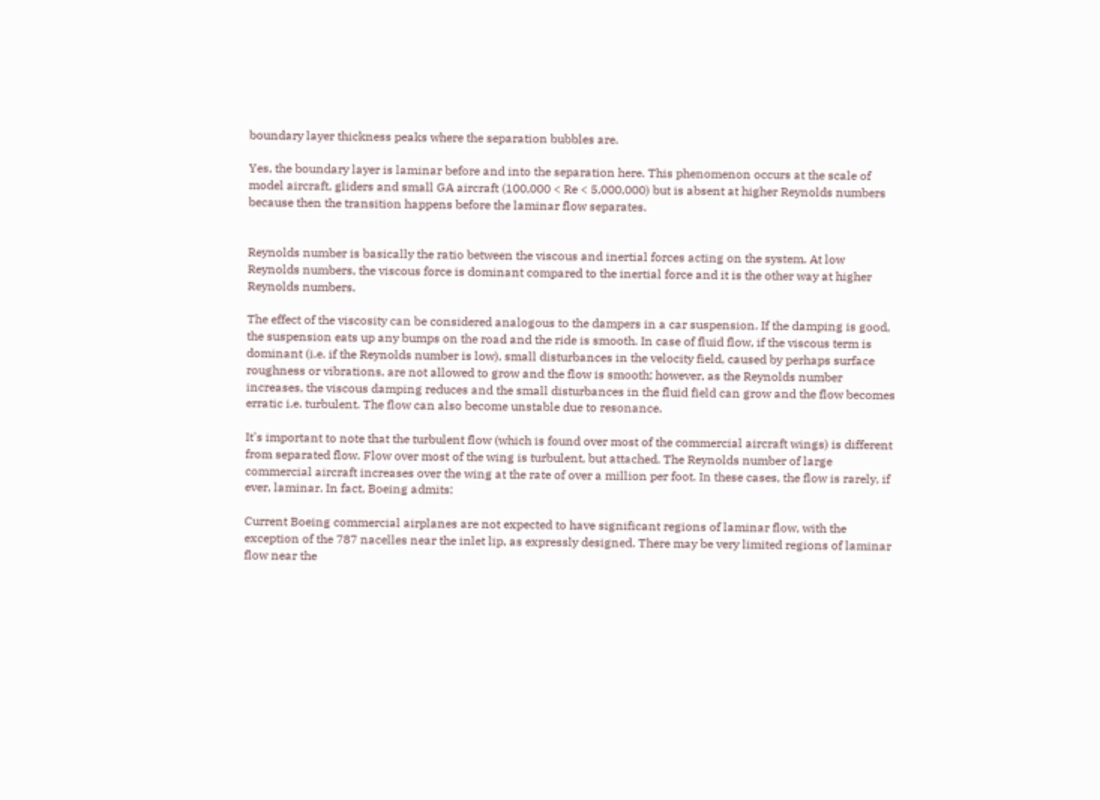boundary layer thickness peaks where the separation bubbles are.

Yes, the boundary layer is laminar before and into the separation here. This phenomenon occurs at the scale of model aircraft, gliders and small GA aircraft (100,000 < Re < 5,000,000) but is absent at higher Reynolds numbers because then the transition happens before the laminar flow separates.


Reynolds number is basically the ratio between the viscous and inertial forces acting on the system. At low Reynolds numbers, the viscous force is dominant compared to the inertial force and it is the other way at higher Reynolds numbers.

The effect of the viscosity can be considered analogous to the dampers in a car suspension. If the damping is good, the suspension eats up any bumps on the road and the ride is smooth. In case of fluid flow, if the viscous term is dominant (i.e. if the Reynolds number is low), small disturbances in the velocity field, caused by perhaps surface roughness or vibrations, are not allowed to grow and the flow is smooth; however, as the Reynolds number increases, the viscous damping reduces and the small disturbances in the fluid field can grow and the flow becomes erratic i.e. turbulent. The flow can also become unstable due to resonance.

It's important to note that the turbulent flow (which is found over most of the commercial aircraft wings) is different from separated flow. Flow over most of the wing is turbulent, but attached. The Reynolds number of large commercial aircraft increases over the wing at the rate of over a million per foot. In these cases, the flow is rarely, if ever, laminar. In fact, Boeing admits:

Current Boeing commercial airplanes are not expected to have significant regions of laminar flow, with the exception of the 787 nacelles near the inlet lip, as expressly designed. There may be very limited regions of laminar flow near the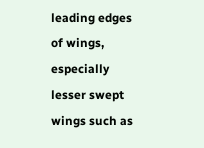leading edges of wings, especially lesser swept wings such as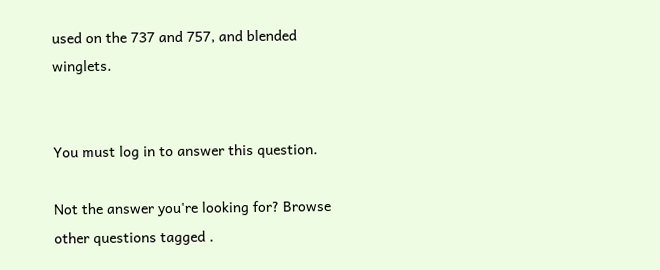used on the 737 and 757, and blended winglets.


You must log in to answer this question.

Not the answer you're looking for? Browse other questions tagged .